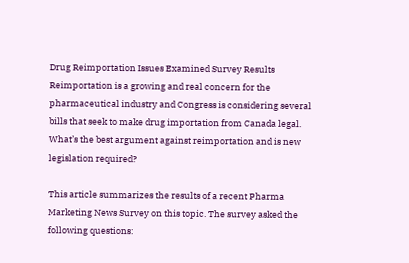Drug Reimportation Issues Examined Survey Results
Reimportation is a growing and real concern for the pharmaceutical industry and Congress is considering several bills that seek to make drug importation from Canada legal. What’s the best argument against reimportation and is new legislation required?

This article summarizes the results of a recent Pharma Marketing News Survey on this topic. The survey asked the following questions: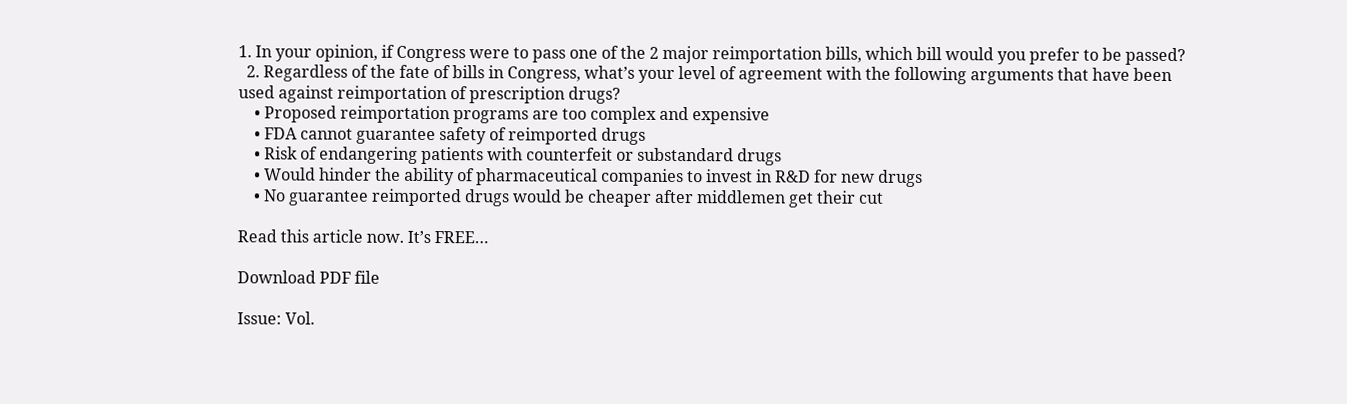1. In your opinion, if Congress were to pass one of the 2 major reimportation bills, which bill would you prefer to be passed?
  2. Regardless of the fate of bills in Congress, what’s your level of agreement with the following arguments that have been used against reimportation of prescription drugs?
    • Proposed reimportation programs are too complex and expensive
    • FDA cannot guarantee safety of reimported drugs
    • Risk of endangering patients with counterfeit or substandard drugs
    • Would hinder the ability of pharmaceutical companies to invest in R&D for new drugs
    • No guarantee reimported drugs would be cheaper after middlemen get their cut

Read this article now. It’s FREE…

Download PDF file

Issue: Vol.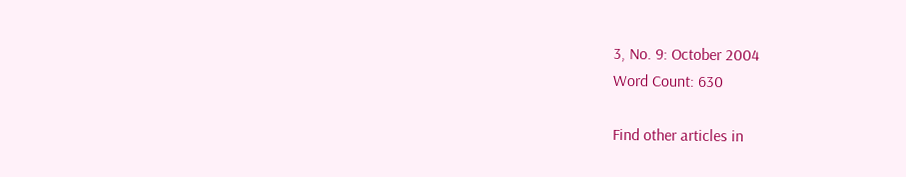3, No. 9: October 2004
Word Count: 630

Find other articles in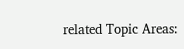related Topic Areas: